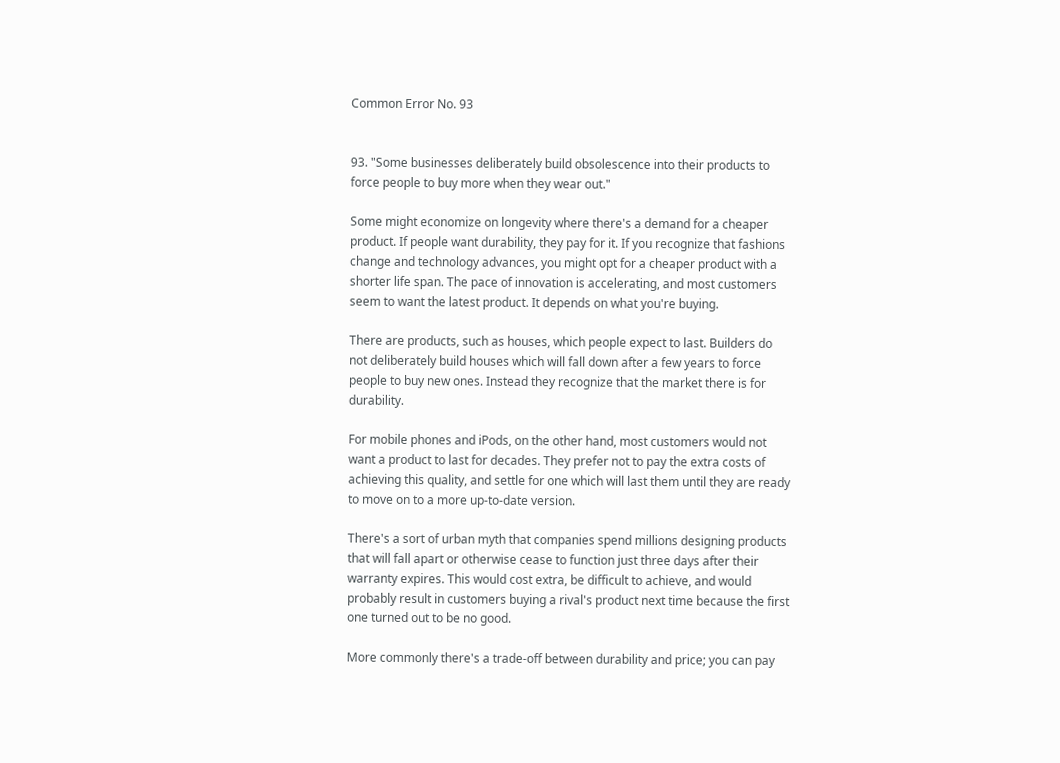Common Error No. 93


93. "Some businesses deliberately build obsolescence into their products to force people to buy more when they wear out."

Some might economize on longevity where there's a demand for a cheaper product. If people want durability, they pay for it. If you recognize that fashions change and technology advances, you might opt for a cheaper product with a shorter life span. The pace of innovation is accelerating, and most customers seem to want the latest product. It depends on what you're buying.

There are products, such as houses, which people expect to last. Builders do not deliberately build houses which will fall down after a few years to force people to buy new ones. Instead they recognize that the market there is for durability.

For mobile phones and iPods, on the other hand, most customers would not want a product to last for decades. They prefer not to pay the extra costs of achieving this quality, and settle for one which will last them until they are ready to move on to a more up-to-date version.

There's a sort of urban myth that companies spend millions designing products that will fall apart or otherwise cease to function just three days after their warranty expires. This would cost extra, be difficult to achieve, and would probably result in customers buying a rival's product next time because the first one turned out to be no good.

More commonly there's a trade-off between durability and price; you can pay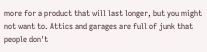more for a product that will last longer, but you might not want to. Attics and garages are full of junk that people don't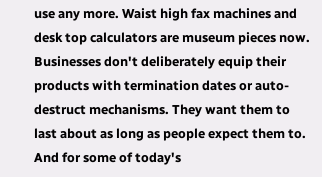use any more. Waist high fax machines and desk top calculators are museum pieces now. Businesses don't deliberately equip their products with termination dates or auto-destruct mechanisms. They want them to last about as long as people expect them to. And for some of today's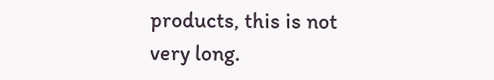products, this is not very long.